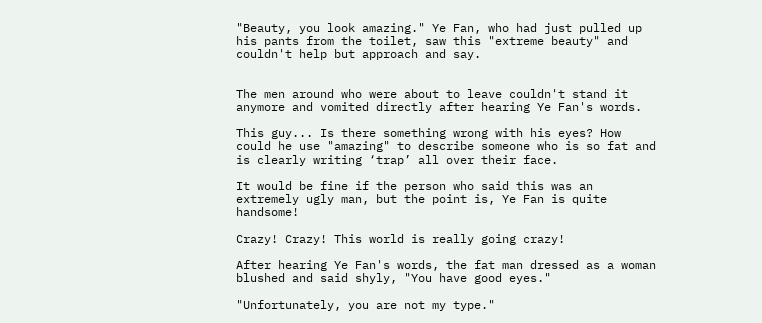"Beauty, you look amazing." Ye Fan, who had just pulled up his pants from the toilet, saw this "extreme beauty" and couldn't help but approach and say.


The men around who were about to leave couldn't stand it anymore and vomited directly after hearing Ye Fan's words.

This guy... Is there something wrong with his eyes? How could he use "amazing" to describe someone who is so fat and is clearly writing ‘trap’ all over their face.

It would be fine if the person who said this was an extremely ugly man, but the point is, Ye Fan is quite handsome!

Crazy! Crazy! This world is really going crazy!

After hearing Ye Fan's words, the fat man dressed as a woman blushed and said shyly, "You have good eyes."

"Unfortunately, you are not my type."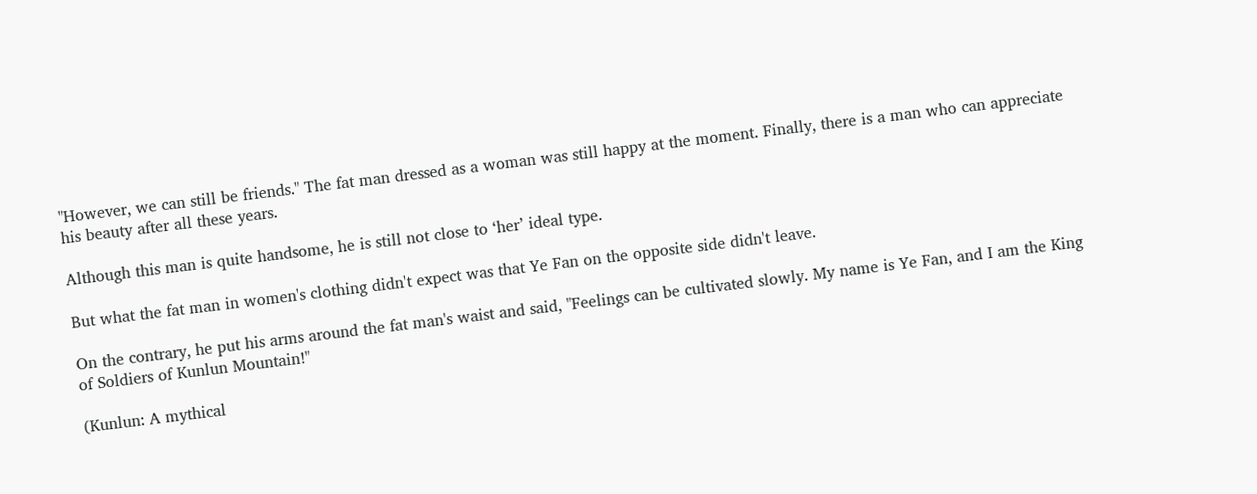"However, we can still be friends." The fat man dressed as a woman was still happy at the moment. Finally, there is a man who can appreciate his beauty after all these years.

Although this man is quite handsome, he is still not close to ‘her’ ideal type.

But what the fat man in women's clothing didn't expect was that Ye Fan on the opposite side didn't leave.

On the contrary, he put his arms around the fat man's waist and said, "Feelings can be cultivated slowly. My name is Ye Fan, and I am the King of Soldiers of Kunlun Mountain!"

(Kunlun: A mythical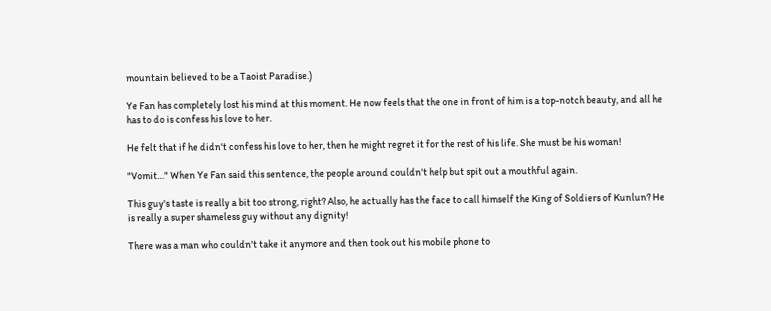mountain believed to be a Taoist Paradise.)

Ye Fan has completely lost his mind at this moment. He now feels that the one in front of him is a top-notch beauty, and all he has to do is confess his love to her.

He felt that if he didn't confess his love to her, then he might regret it for the rest of his life. She must be his woman!

"Vomit…" When Ye Fan said this sentence, the people around couldn't help but spit out a mouthful again.

This guy's taste is really a bit too strong, right? Also, he actually has the face to call himself the King of Soldiers of Kunlun? He is really a super shameless guy without any dignity!

There was a man who couldn't take it anymore and then took out his mobile phone to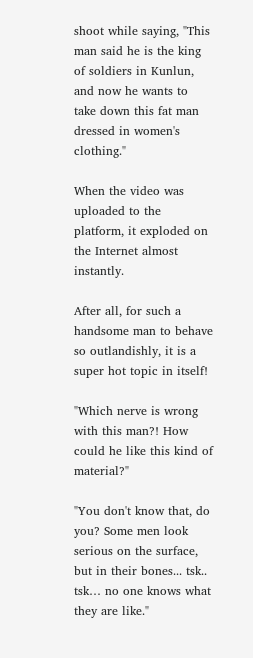shoot while saying, "This man said he is the king of soldiers in Kunlun, and now he wants to take down this fat man dressed in women's clothing."

When the video was uploaded to the platform, it exploded on the Internet almost instantly.

After all, for such a handsome man to behave so outlandishly, it is a super hot topic in itself!

"Which nerve is wrong with this man?! How could he like this kind of material?"

"You don't know that, do you? Some men look serious on the surface, but in their bones... tsk.. tsk… no one knows what they are like."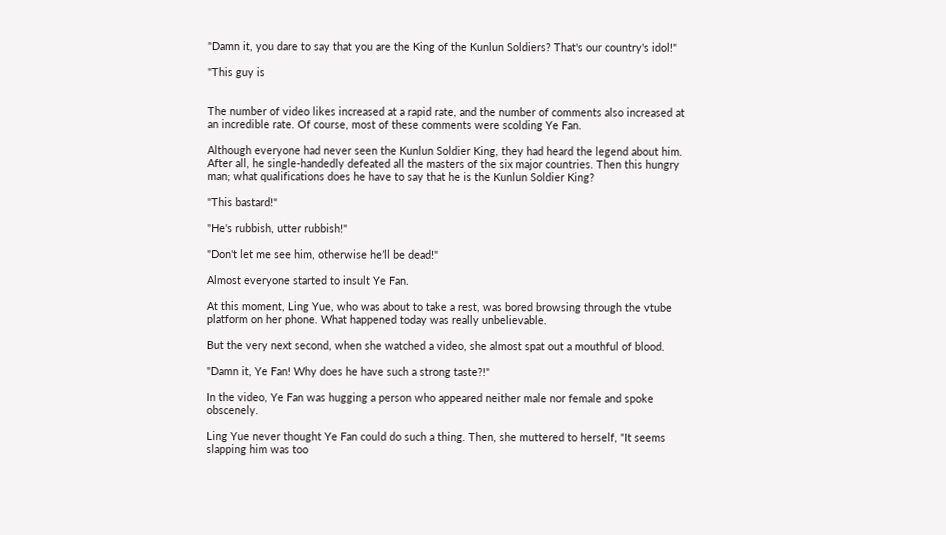"Damn it, you dare to say that you are the King of the Kunlun Soldiers? That's our country's idol!"

"This guy is


The number of video likes increased at a rapid rate, and the number of comments also increased at an incredible rate. Of course, most of these comments were scolding Ye Fan.

Although everyone had never seen the Kunlun Soldier King, they had heard the legend about him. After all, he single-handedly defeated all the masters of the six major countries. Then this hungry man; what qualifications does he have to say that he is the Kunlun Soldier King?

"This bastard!"

"He's rubbish, utter rubbish!"

"Don't let me see him, otherwise he’ll be dead!"

Almost everyone started to insult Ye Fan.

At this moment, Ling Yue, who was about to take a rest, was bored browsing through the vtube platform on her phone. What happened today was really unbelievable.

But the very next second, when she watched a video, she almost spat out a mouthful of blood.

"Damn it, Ye Fan! Why does he have such a strong taste?!"

In the video, Ye Fan was hugging a person who appeared neither male nor female and spoke obscenely.

Ling Yue never thought Ye Fan could do such a thing. Then, she muttered to herself, "It seems slapping him was too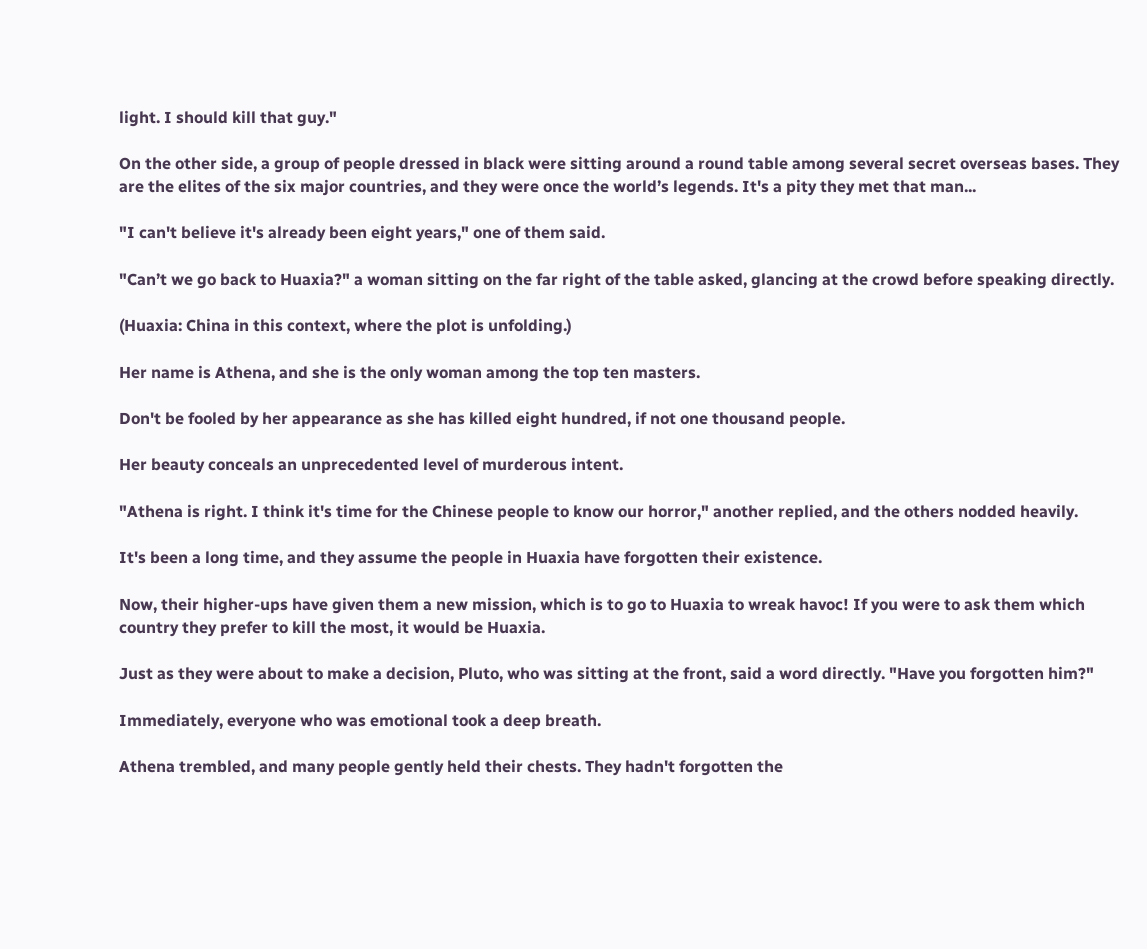light. I should kill that guy."

On the other side, a group of people dressed in black were sitting around a round table among several secret overseas bases. They are the elites of the six major countries, and they were once the world’s legends. It's a pity they met that man...

"I can't believe it's already been eight years," one of them said.

"Can’t we go back to Huaxia?" a woman sitting on the far right of the table asked, glancing at the crowd before speaking directly.

(Huaxia: China in this context, where the plot is unfolding.)

Her name is Athena, and she is the only woman among the top ten masters.

Don't be fooled by her appearance as she has killed eight hundred, if not one thousand people.

Her beauty conceals an unprecedented level of murderous intent.

"Athena is right. I think it's time for the Chinese people to know our horror," another replied, and the others nodded heavily.

It's been a long time, and they assume the people in Huaxia have forgotten their existence.

Now, their higher-ups have given them a new mission, which is to go to Huaxia to wreak havoc! If you were to ask them which country they prefer to kill the most, it would be Huaxia.

Just as they were about to make a decision, Pluto, who was sitting at the front, said a word directly. "Have you forgotten him?"

Immediately, everyone who was emotional took a deep breath.

Athena trembled, and many people gently held their chests. They hadn't forgotten the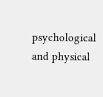psychological and physical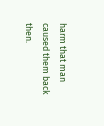harm that man caused them back then.